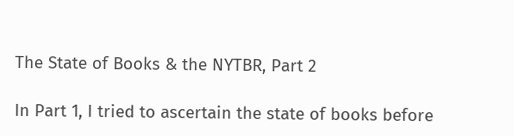The State of Books & the NYTBR, Part 2

In Part 1, I tried to ascertain the state of books before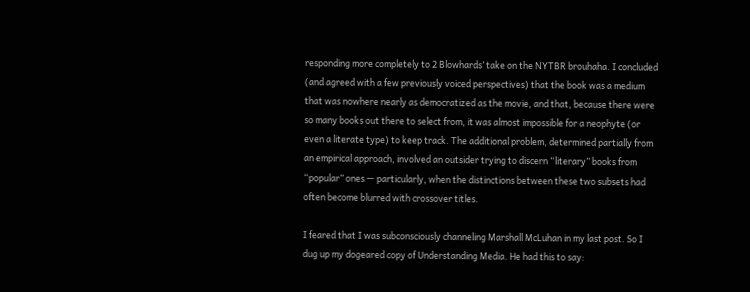responding more completely to 2 Blowhards’ take on the NYTBR brouhaha. I concluded (and agreed with a few previously voiced perspectives) that the book was a medium that was nowhere nearly as democratized as the movie, and that, because there were so many books out there to select from, it was almost impossible for a neophyte (or even a literate type) to keep track. The additional problem, determined partially from an empirical approach, involved an outsider trying to discern “literary” books from “popular” ones — particularly, when the distinctions between these two subsets had often become blurred with crossover titles.

I feared that I was subconsciously channeling Marshall McLuhan in my last post. So I dug up my dogeared copy of Understanding Media. He had this to say: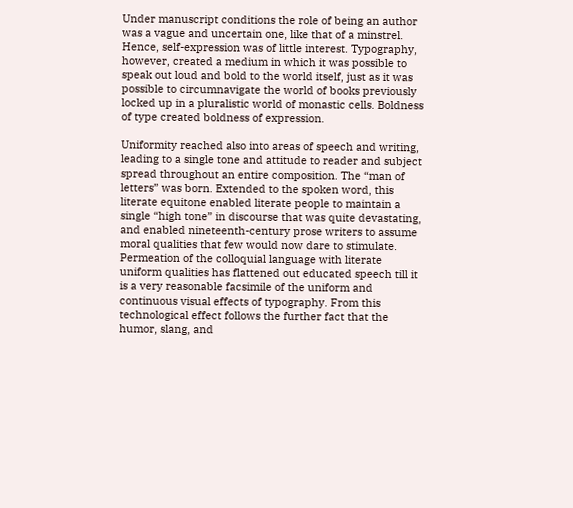Under manuscript conditions the role of being an author was a vague and uncertain one, like that of a minstrel. Hence, self-expression was of little interest. Typography, however, created a medium in which it was possible to speak out loud and bold to the world itself, just as it was possible to circumnavigate the world of books previously locked up in a pluralistic world of monastic cells. Boldness of type created boldness of expression.

Uniformity reached also into areas of speech and writing, leading to a single tone and attitude to reader and subject spread throughout an entire composition. The “man of letters” was born. Extended to the spoken word, this literate equitone enabled literate people to maintain a single “high tone” in discourse that was quite devastating, and enabled nineteenth-century prose writers to assume moral qualities that few would now dare to stimulate. Permeation of the colloquial language with literate uniform qualities has flattened out educated speech till it is a very reasonable facsimile of the uniform and continuous visual effects of typography. From this technological effect follows the further fact that the humor, slang, and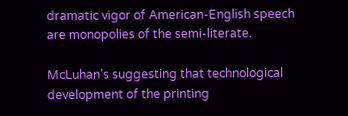dramatic vigor of American-English speech are monopolies of the semi-literate.

McLuhan’s suggesting that technological development of the printing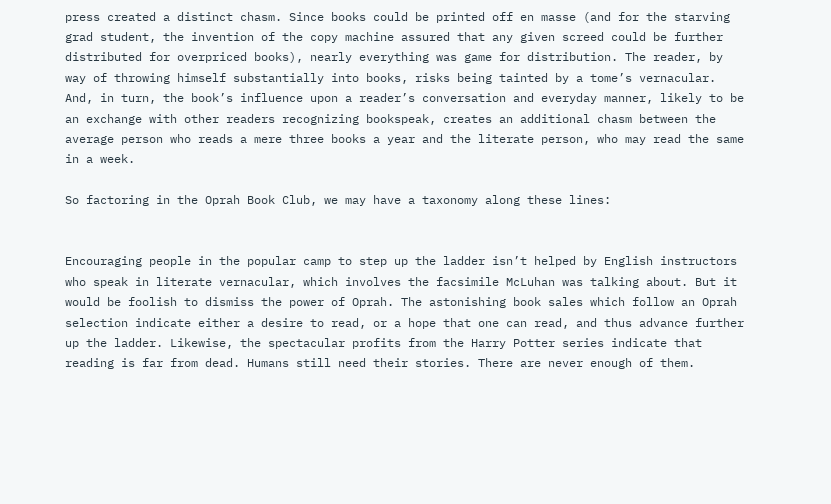press created a distinct chasm. Since books could be printed off en masse (and for the starving grad student, the invention of the copy machine assured that any given screed could be further distributed for overpriced books), nearly everything was game for distribution. The reader, by way of throwing himself substantially into books, risks being tainted by a tome’s vernacular. And, in turn, the book’s influence upon a reader’s conversation and everyday manner, likely to be an exchange with other readers recognizing bookspeak, creates an additional chasm between the average person who reads a mere three books a year and the literate person, who may read the same in a week.

So factoring in the Oprah Book Club, we may have a taxonomy along these lines:


Encouraging people in the popular camp to step up the ladder isn’t helped by English instructors who speak in literate vernacular, which involves the facsimile McLuhan was talking about. But it would be foolish to dismiss the power of Oprah. The astonishing book sales which follow an Oprah selection indicate either a desire to read, or a hope that one can read, and thus advance further up the ladder. Likewise, the spectacular profits from the Harry Potter series indicate that reading is far from dead. Humans still need their stories. There are never enough of them.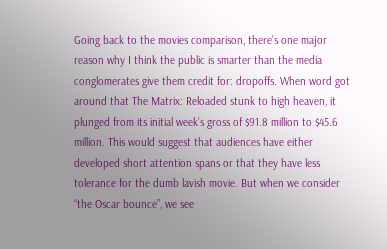Going back to the movies comparison, there’s one major reason why I think the public is smarter than the media conglomerates give them credit for: dropoffs. When word got around that The Matrix: Reloaded stunk to high heaven, it plunged from its initial week’s gross of $91.8 million to $45.6 million. This would suggest that audiences have either developed short attention spans or that they have less tolerance for the dumb lavish movie. But when we consider “the Oscar bounce”, we see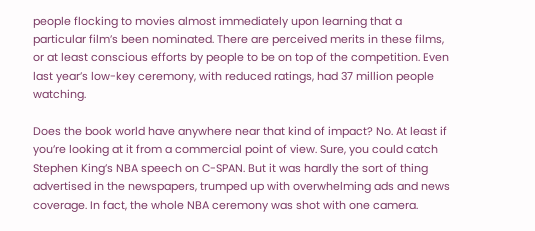people flocking to movies almost immediately upon learning that a particular film’s been nominated. There are perceived merits in these films, or at least conscious efforts by people to be on top of the competition. Even last year’s low-key ceremony, with reduced ratings, had 37 million people watching.

Does the book world have anywhere near that kind of impact? No. At least if you’re looking at it from a commercial point of view. Sure, you could catch Stephen King’s NBA speech on C-SPAN. But it was hardly the sort of thing advertised in the newspapers, trumped up with overwhelming ads and news coverage. In fact, the whole NBA ceremony was shot with one camera.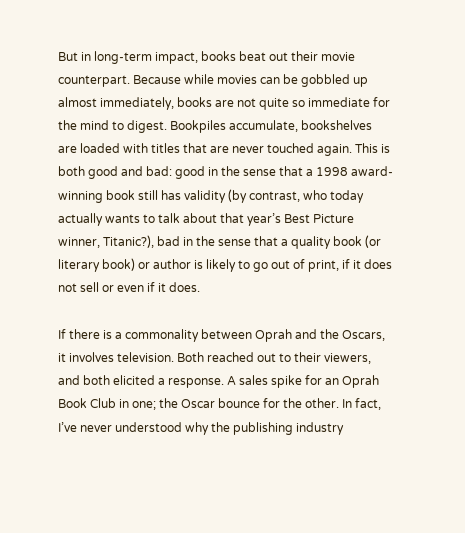But in long-term impact, books beat out their movie counterpart. Because while movies can be gobbled up almost immediately, books are not quite so immediate for the mind to digest. Bookpiles accumulate, bookshelves are loaded with titles that are never touched again. This is both good and bad: good in the sense that a 1998 award-winning book still has validity (by contrast, who today actually wants to talk about that year’s Best Picture winner, Titanic?), bad in the sense that a quality book (or literary book) or author is likely to go out of print, if it does not sell or even if it does.

If there is a commonality between Oprah and the Oscars, it involves television. Both reached out to their viewers, and both elicited a response. A sales spike for an Oprah Book Club in one; the Oscar bounce for the other. In fact, I’ve never understood why the publishing industry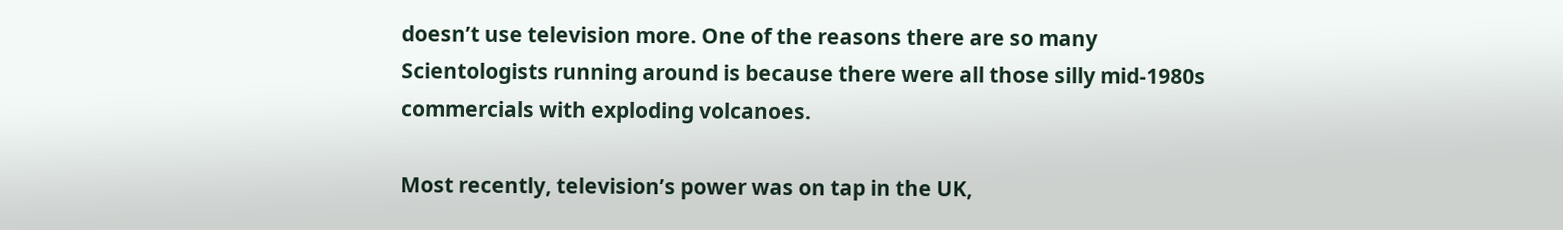doesn’t use television more. One of the reasons there are so many Scientologists running around is because there were all those silly mid-1980s commercials with exploding volcanoes.

Most recently, television’s power was on tap in the UK,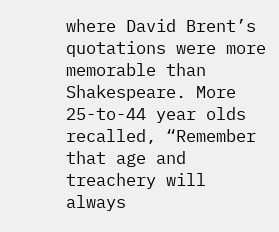where David Brent’s quotations were more memorable than Shakespeare. More 25-to-44 year olds recalled, “Remember that age and treachery will always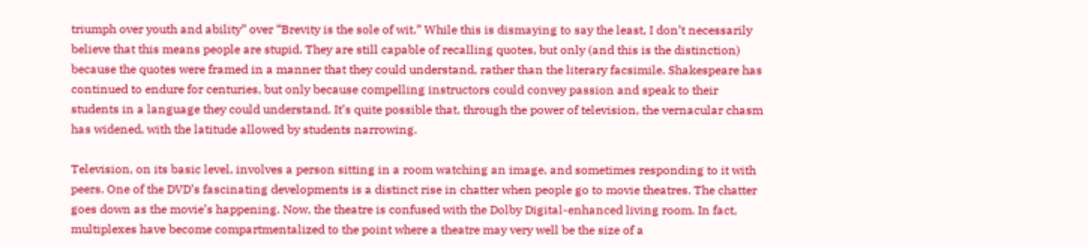triumph over youth and ability” over “Brevity is the sole of wit.” While this is dismaying to say the least, I don’t necessarily believe that this means people are stupid. They are still capable of recalling quotes, but only (and this is the distinction) because the quotes were framed in a manner that they could understand, rather than the literary facsimile. Shakespeare has continued to endure for centuries, but only because compelling instructors could convey passion and speak to their students in a language they could understand. It’s quite possible that, through the power of television, the vernacular chasm has widened, with the latitude allowed by students narrowing.

Television, on its basic level, involves a person sitting in a room watching an image, and sometimes responding to it with peers. One of the DVD’s fascinating developments is a distinct rise in chatter when people go to movie theatres. The chatter goes down as the movie’s happening. Now, the theatre is confused with the Dolby Digital-enhanced living room. In fact, multiplexes have become compartmentalized to the point where a theatre may very well be the size of a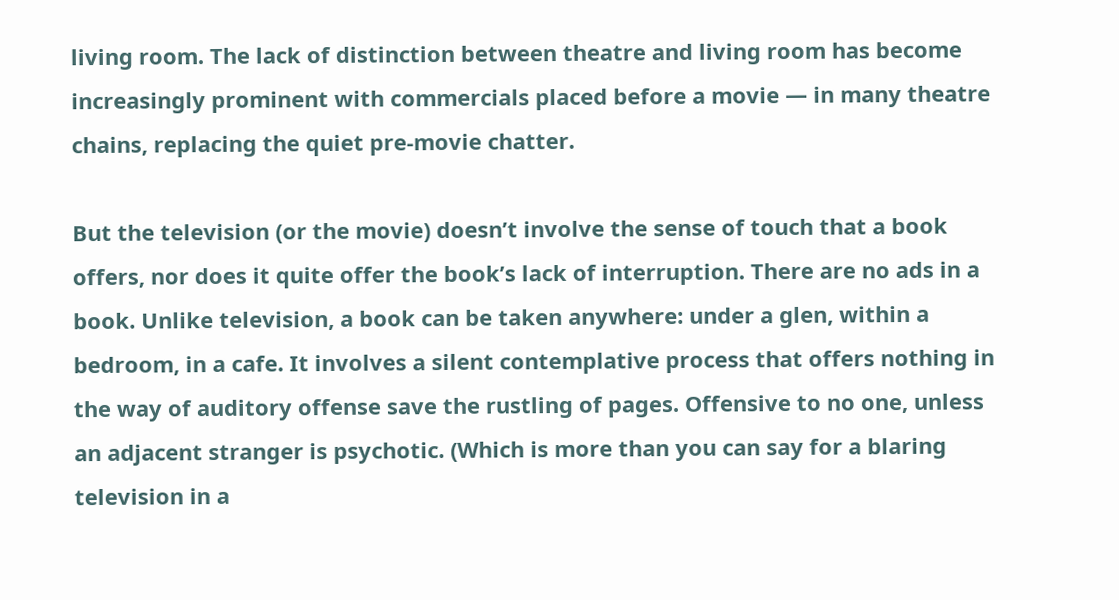living room. The lack of distinction between theatre and living room has become increasingly prominent with commercials placed before a movie — in many theatre chains, replacing the quiet pre-movie chatter.

But the television (or the movie) doesn’t involve the sense of touch that a book offers, nor does it quite offer the book’s lack of interruption. There are no ads in a book. Unlike television, a book can be taken anywhere: under a glen, within a bedroom, in a cafe. It involves a silent contemplative process that offers nothing in the way of auditory offense save the rustling of pages. Offensive to no one, unless an adjacent stranger is psychotic. (Which is more than you can say for a blaring television in a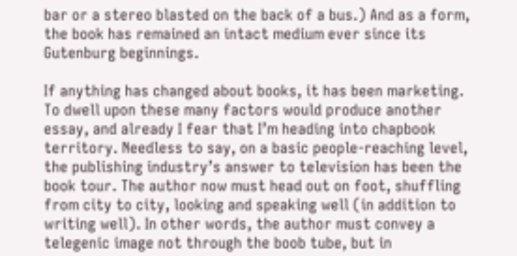bar or a stereo blasted on the back of a bus.) And as a form, the book has remained an intact medium ever since its Gutenburg beginnings.

If anything has changed about books, it has been marketing. To dwell upon these many factors would produce another essay, and already I fear that I’m heading into chapbook territory. Needless to say, on a basic people-reaching level, the publishing industry’s answer to television has been the book tour. The author now must head out on foot, shuffling from city to city, looking and speaking well (in addition to writing well). In other words, the author must convey a telegenic image not through the boob tube, but in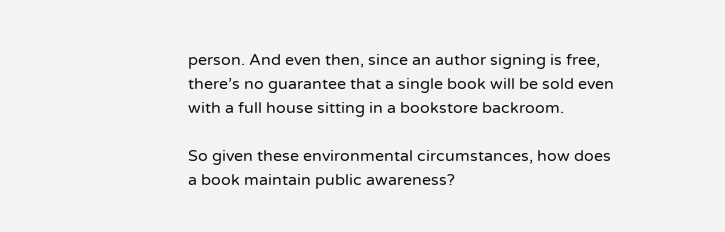person. And even then, since an author signing is free, there’s no guarantee that a single book will be sold even with a full house sitting in a bookstore backroom.

So given these environmental circumstances, how does a book maintain public awareness?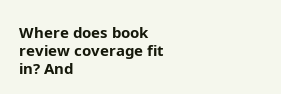Where does book review coverage fit in? And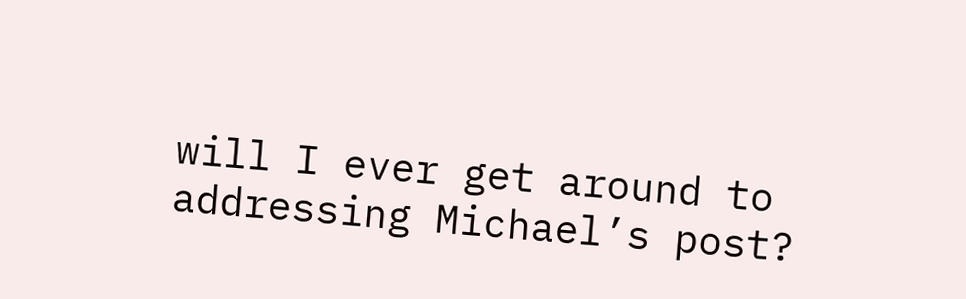will I ever get around to addressing Michael’s post?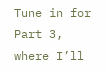Tune in for Part 3, where I’ll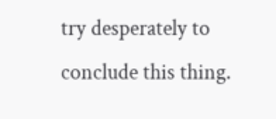try desperately to conclude this thing.